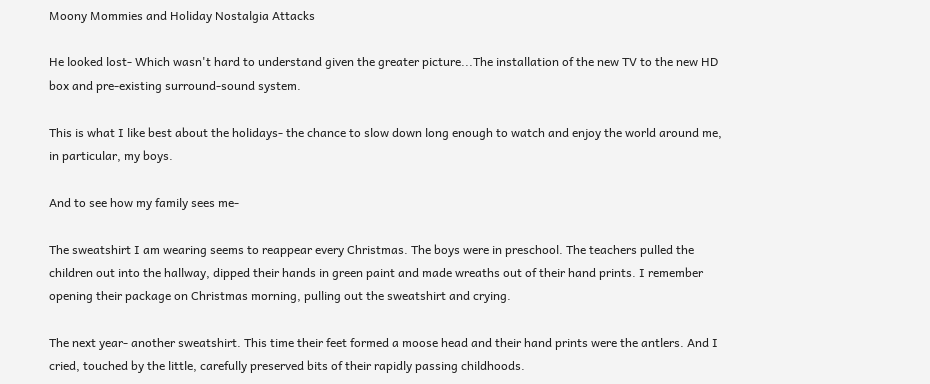Moony Mommies and Holiday Nostalgia Attacks

He looked lost- Which wasn't hard to understand given the greater picture...The installation of the new TV to the new HD box and pre-existing surround-sound system.

This is what I like best about the holidays- the chance to slow down long enough to watch and enjoy the world around me, in particular, my boys.

And to see how my family sees me-

The sweatshirt I am wearing seems to reappear every Christmas. The boys were in preschool. The teachers pulled the children out into the hallway, dipped their hands in green paint and made wreaths out of their hand prints. I remember opening their package on Christmas morning, pulling out the sweatshirt and crying.

The next year- another sweatshirt. This time their feet formed a moose head and their hand prints were the antlers. And I cried, touched by the little, carefully preserved bits of their rapidly passing childhoods.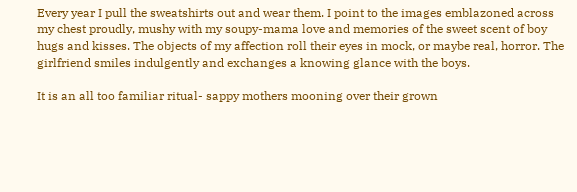Every year I pull the sweatshirts out and wear them. I point to the images emblazoned across my chest proudly, mushy with my soupy-mama love and memories of the sweet scent of boy hugs and kisses. The objects of my affection roll their eyes in mock, or maybe real, horror. The girlfriend smiles indulgently and exchanges a knowing glance with the boys.

It is an all too familiar ritual- sappy mothers mooning over their grown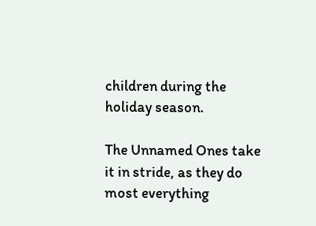children during the holiday season.

The Unnamed Ones take it in stride, as they do most everything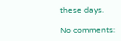these days.

No comments: